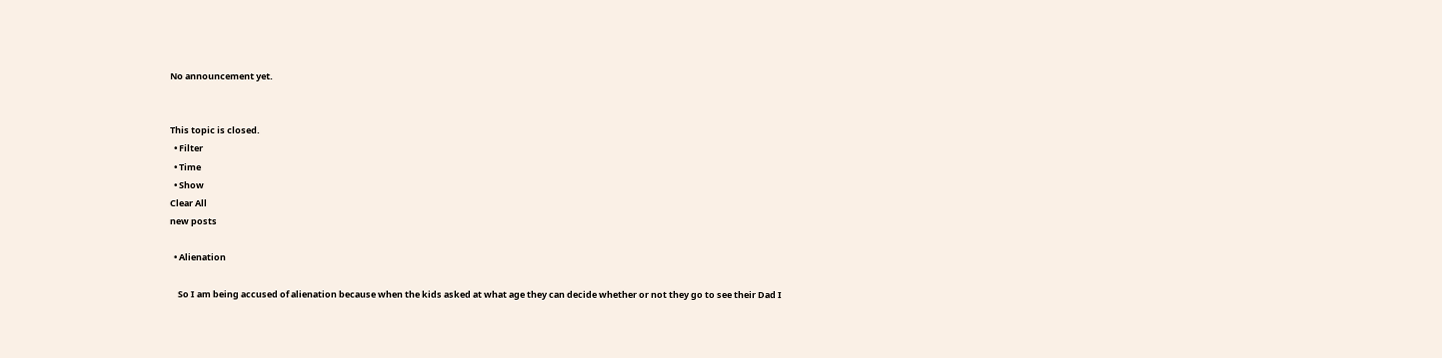No announcement yet.


This topic is closed.
  • Filter
  • Time
  • Show
Clear All
new posts

  • Alienation

    So I am being accused of alienation because when the kids asked at what age they can decide whether or not they go to see their Dad I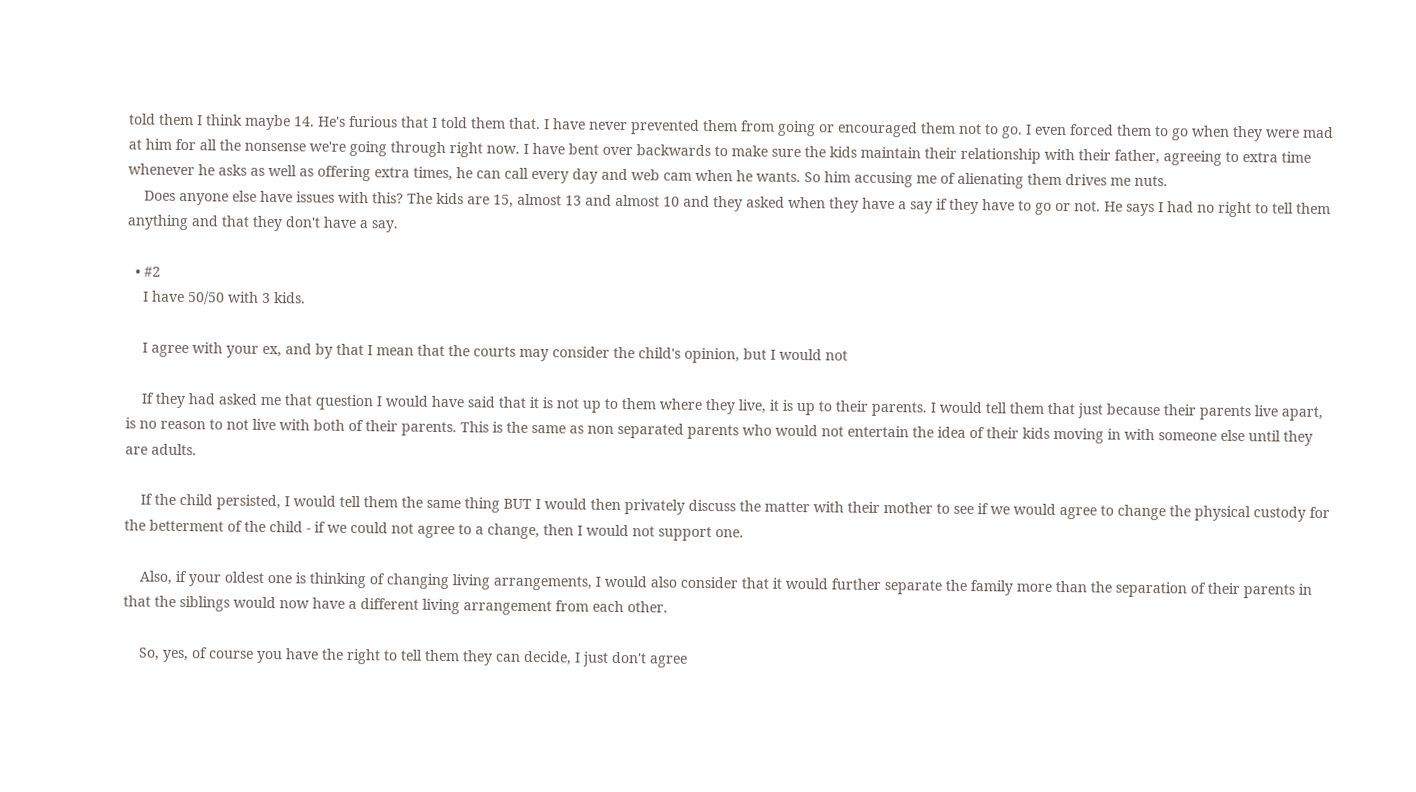told them I think maybe 14. He's furious that I told them that. I have never prevented them from going or encouraged them not to go. I even forced them to go when they were mad at him for all the nonsense we're going through right now. I have bent over backwards to make sure the kids maintain their relationship with their father, agreeing to extra time whenever he asks as well as offering extra times, he can call every day and web cam when he wants. So him accusing me of alienating them drives me nuts.
    Does anyone else have issues with this? The kids are 15, almost 13 and almost 10 and they asked when they have a say if they have to go or not. He says I had no right to tell them anything and that they don't have a say.

  • #2
    I have 50/50 with 3 kids.

    I agree with your ex, and by that I mean that the courts may consider the child's opinion, but I would not

    If they had asked me that question I would have said that it is not up to them where they live, it is up to their parents. I would tell them that just because their parents live apart, is no reason to not live with both of their parents. This is the same as non separated parents who would not entertain the idea of their kids moving in with someone else until they are adults.

    If the child persisted, I would tell them the same thing BUT I would then privately discuss the matter with their mother to see if we would agree to change the physical custody for the betterment of the child - if we could not agree to a change, then I would not support one.

    Also, if your oldest one is thinking of changing living arrangements, I would also consider that it would further separate the family more than the separation of their parents in that the siblings would now have a different living arrangement from each other.

    So, yes, of course you have the right to tell them they can decide, I just don't agree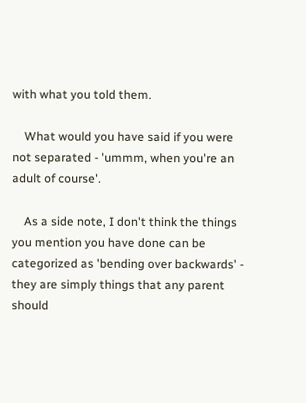with what you told them.

    What would you have said if you were not separated - 'ummm, when you're an adult of course'.

    As a side note, I don't think the things you mention you have done can be categorized as 'bending over backwards' - they are simply things that any parent should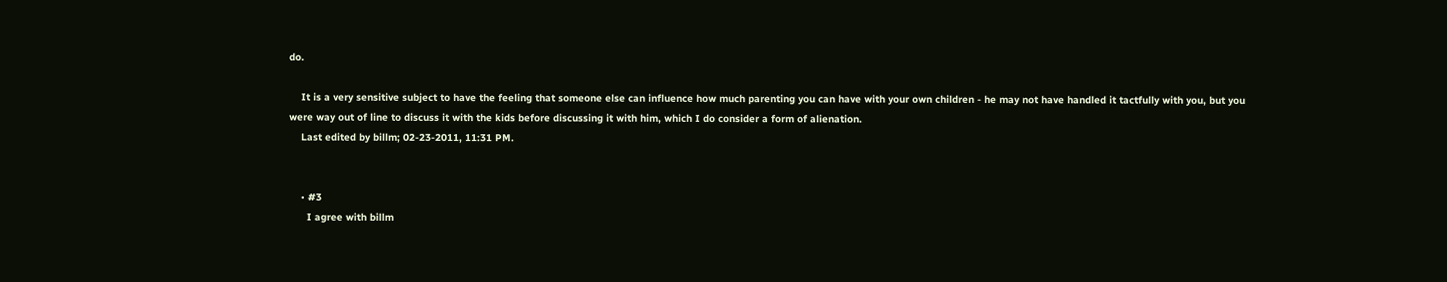do.

    It is a very sensitive subject to have the feeling that someone else can influence how much parenting you can have with your own children - he may not have handled it tactfully with you, but you were way out of line to discuss it with the kids before discussing it with him, which I do consider a form of alienation.
    Last edited by billm; 02-23-2011, 11:31 PM.


    • #3
      I agree with billm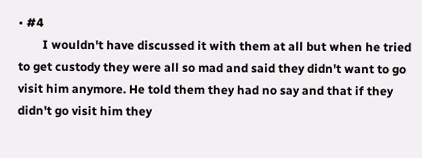• #4
        I wouldn't have discussed it with them at all but when he tried to get custody they were all so mad and said they didn't want to go visit him anymore. He told them they had no say and that if they didn't go visit him they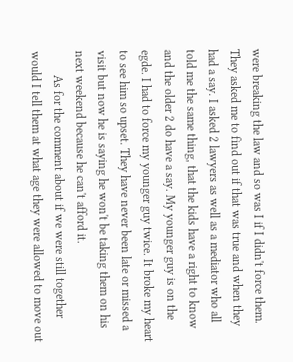were breaking the law and so was I if I didn't force them. They asked me to find out if that was true and when they had a say. I asked 2 lawyers as well as a mediator who all told me the same thing, that the kids have a right to know and the older 2 do have a say. My younger guy is on the egde. I had to force my younger guy twice. It broke my heart to see him so upset. They have never been late or missed a visit but now he is saying he won't be taking them on his next weekend because he can't afford it.
        As for the comment about if we were still together would I tell them at what age they were allowed to move out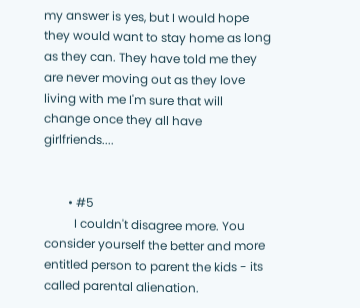my answer is yes, but I would hope they would want to stay home as long as they can. They have told me they are never moving out as they love living with me I'm sure that will change once they all have girlfriends....


        • #5
          I couldn't disagree more. You consider yourself the better and more entitled person to parent the kids - its called parental alienation.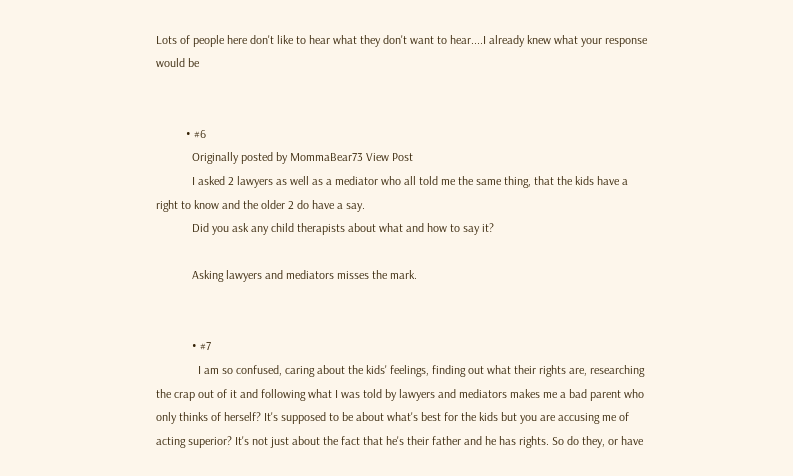Lots of people here don't like to hear what they don't want to hear....I already knew what your response would be


          • #6
            Originally posted by MommaBear73 View Post
            I asked 2 lawyers as well as a mediator who all told me the same thing, that the kids have a right to know and the older 2 do have a say.
            Did you ask any child therapists about what and how to say it?

            Asking lawyers and mediators misses the mark.


            • #7
              I am so confused, caring about the kids' feelings, finding out what their rights are, researching the crap out of it and following what I was told by lawyers and mediators makes me a bad parent who only thinks of herself? It's supposed to be about what's best for the kids but you are accusing me of acting superior? It's not just about the fact that he's their father and he has rights. So do they, or have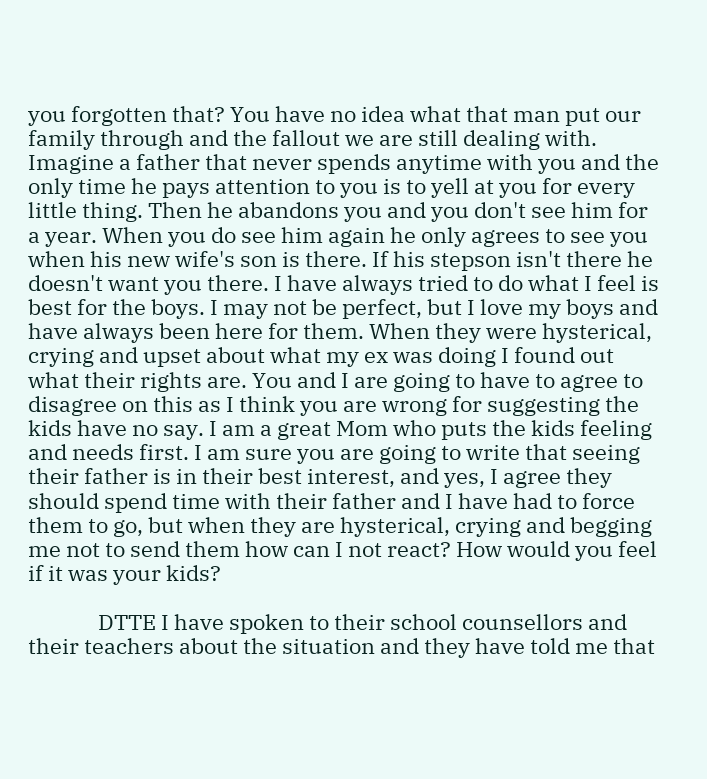you forgotten that? You have no idea what that man put our family through and the fallout we are still dealing with. Imagine a father that never spends anytime with you and the only time he pays attention to you is to yell at you for every little thing. Then he abandons you and you don't see him for a year. When you do see him again he only agrees to see you when his new wife's son is there. If his stepson isn't there he doesn't want you there. I have always tried to do what I feel is best for the boys. I may not be perfect, but I love my boys and have always been here for them. When they were hysterical, crying and upset about what my ex was doing I found out what their rights are. You and I are going to have to agree to disagree on this as I think you are wrong for suggesting the kids have no say. I am a great Mom who puts the kids feeling and needs first. I am sure you are going to write that seeing their father is in their best interest, and yes, I agree they should spend time with their father and I have had to force them to go, but when they are hysterical, crying and begging me not to send them how can I not react? How would you feel if it was your kids?

              DTTE I have spoken to their school counsellors and their teachers about the situation and they have told me that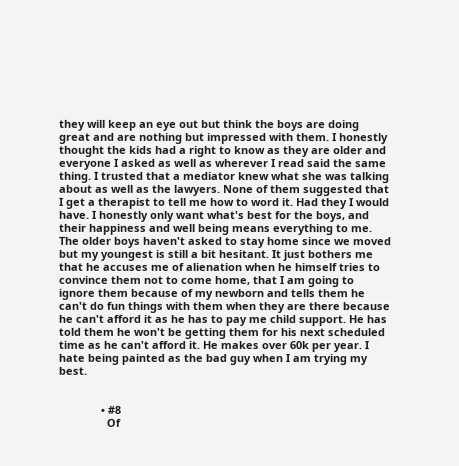they will keep an eye out but think the boys are doing great and are nothing but impressed with them. I honestly thought the kids had a right to know as they are older and everyone I asked as well as wherever I read said the same thing. I trusted that a mediator knew what she was talking about as well as the lawyers. None of them suggested that I get a therapist to tell me how to word it. Had they I would have. I honestly only want what's best for the boys, and their happiness and well being means everything to me. The older boys haven't asked to stay home since we moved but my youngest is still a bit hesitant. It just bothers me that he accuses me of alienation when he himself tries to convince them not to come home, that I am going to ignore them because of my newborn and tells them he can't do fun things with them when they are there because he can't afford it as he has to pay me child support. He has told them he won't be getting them for his next scheduled time as he can't afford it. He makes over 60k per year. I hate being painted as the bad guy when I am trying my best.


              • #8
                Of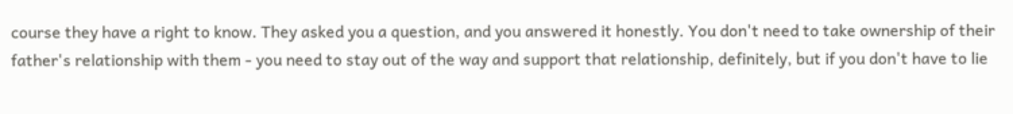course they have a right to know. They asked you a question, and you answered it honestly. You don't need to take ownership of their father's relationship with them - you need to stay out of the way and support that relationship, definitely, but if you don't have to lie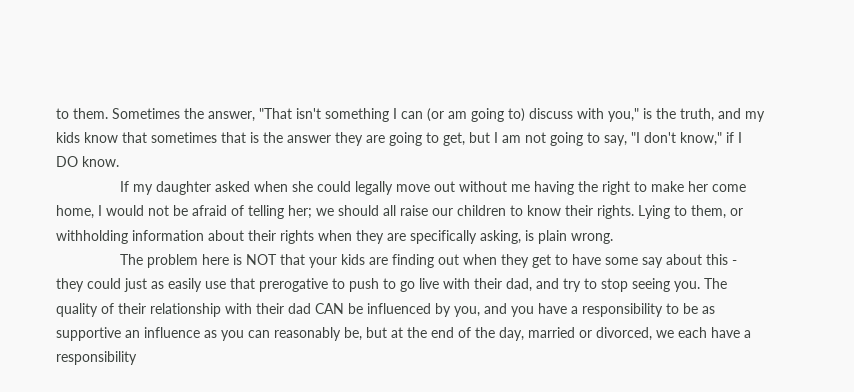to them. Sometimes the answer, "That isn't something I can (or am going to) discuss with you," is the truth, and my kids know that sometimes that is the answer they are going to get, but I am not going to say, "I don't know," if I DO know.
                If my daughter asked when she could legally move out without me having the right to make her come home, I would not be afraid of telling her; we should all raise our children to know their rights. Lying to them, or withholding information about their rights when they are specifically asking, is plain wrong.
                The problem here is NOT that your kids are finding out when they get to have some say about this - they could just as easily use that prerogative to push to go live with their dad, and try to stop seeing you. The quality of their relationship with their dad CAN be influenced by you, and you have a responsibility to be as supportive an influence as you can reasonably be, but at the end of the day, married or divorced, we each have a responsibility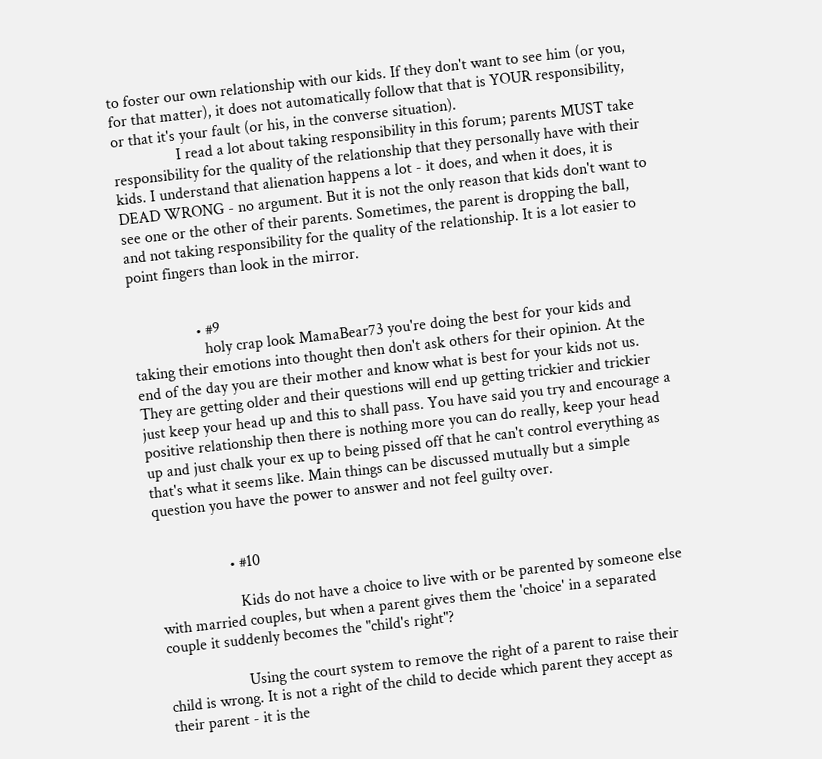to foster our own relationship with our kids. If they don't want to see him (or you, for that matter), it does not automatically follow that that is YOUR responsibility, or that it's your fault (or his, in the converse situation).
                I read a lot about taking responsibility in this forum; parents MUST take responsibility for the quality of the relationship that they personally have with their kids. I understand that alienation happens a lot - it does, and when it does, it is DEAD WRONG - no argument. But it is not the only reason that kids don't want to see one or the other of their parents. Sometimes, the parent is dropping the ball, and not taking responsibility for the quality of the relationship. It is a lot easier to point fingers than look in the mirror.


                • #9
                  holy crap look MamaBear73 you're doing the best for your kids and taking their emotions into thought then don't ask others for their opinion. At the end of the day you are their mother and know what is best for your kids not us. They are getting older and their questions will end up getting trickier and trickier just keep your head up and this to shall pass. You have said you try and encourage a positive relationship then there is nothing more you can do really, keep your head up and just chalk your ex up to being pissed off that he can't control everything as that's what it seems like. Main things can be discussed mutually but a simple question you have the power to answer and not feel guilty over.


                  • #10

                    Kids do not have a choice to live with or be parented by someone else with married couples, but when a parent gives them the 'choice' in a separated couple it suddenly becomes the "child's right"?

                    Using the court system to remove the right of a parent to raise their child is wrong. It is not a right of the child to decide which parent they accept as their parent - it is the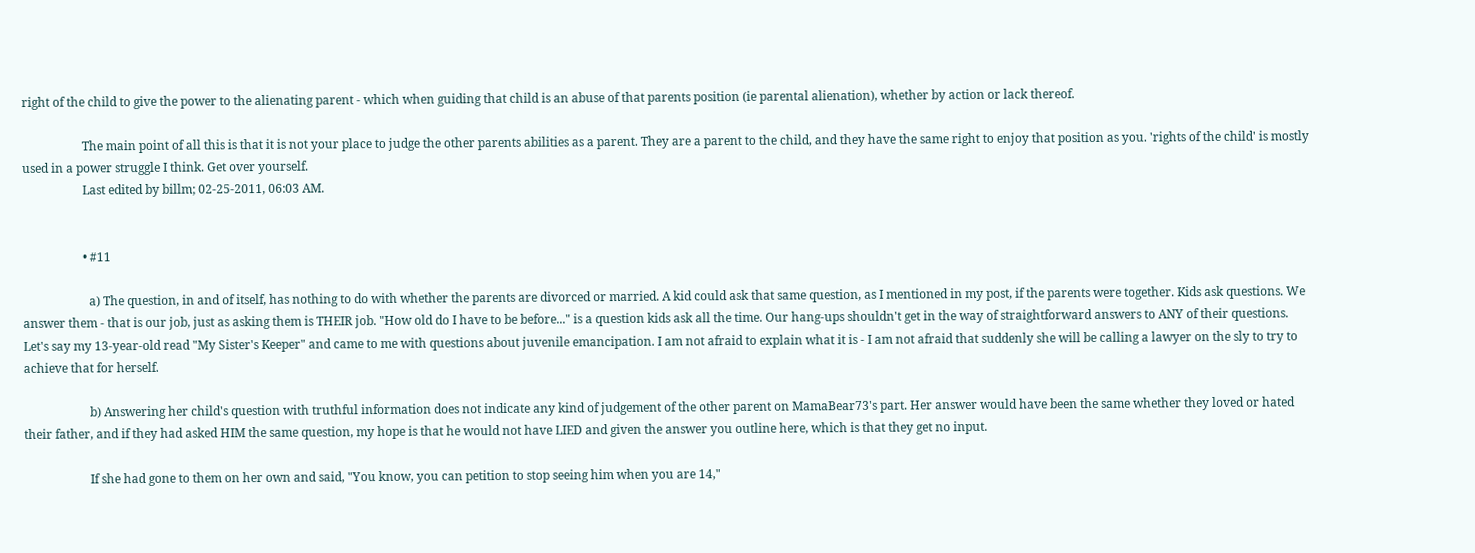right of the child to give the power to the alienating parent - which when guiding that child is an abuse of that parents position (ie parental alienation), whether by action or lack thereof.

                    The main point of all this is that it is not your place to judge the other parents abilities as a parent. They are a parent to the child, and they have the same right to enjoy that position as you. 'rights of the child' is mostly used in a power struggle I think. Get over yourself.
                    Last edited by billm; 02-25-2011, 06:03 AM.


                    • #11

                      a) The question, in and of itself, has nothing to do with whether the parents are divorced or married. A kid could ask that same question, as I mentioned in my post, if the parents were together. Kids ask questions. We answer them - that is our job, just as asking them is THEIR job. "How old do I have to be before..." is a question kids ask all the time. Our hang-ups shouldn't get in the way of straightforward answers to ANY of their questions. Let's say my 13-year-old read "My Sister's Keeper" and came to me with questions about juvenile emancipation. I am not afraid to explain what it is - I am not afraid that suddenly she will be calling a lawyer on the sly to try to achieve that for herself.

                      b) Answering her child's question with truthful information does not indicate any kind of judgement of the other parent on MamaBear73's part. Her answer would have been the same whether they loved or hated their father, and if they had asked HIM the same question, my hope is that he would not have LIED and given the answer you outline here, which is that they get no input.

                      If she had gone to them on her own and said, "You know, you can petition to stop seeing him when you are 14,"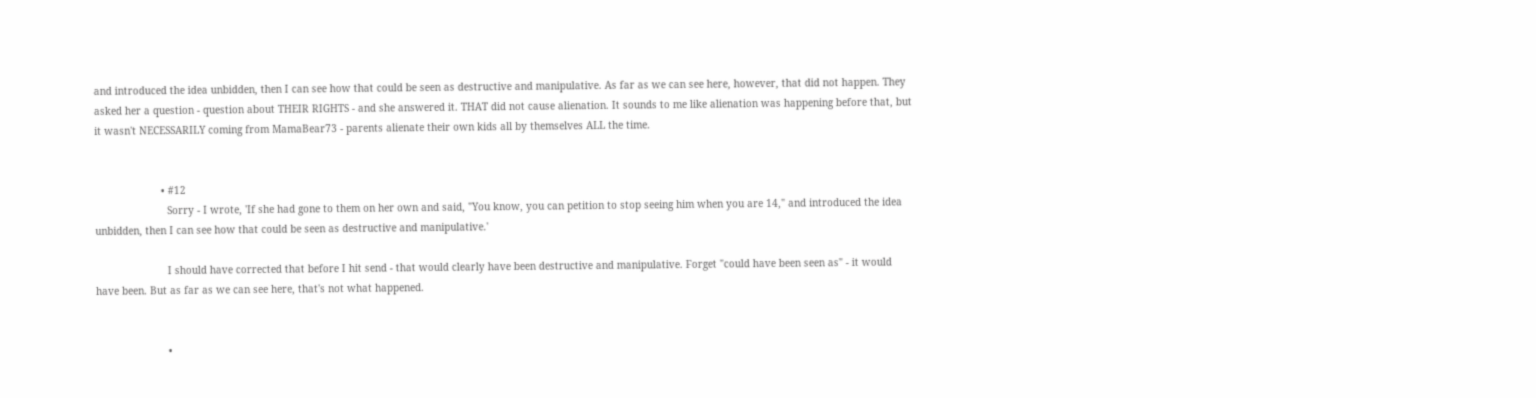and introduced the idea unbidden, then I can see how that could be seen as destructive and manipulative. As far as we can see here, however, that did not happen. They asked her a question - question about THEIR RIGHTS - and she answered it. THAT did not cause alienation. It sounds to me like alienation was happening before that, but it wasn't NECESSARILY coming from MamaBear73 - parents alienate their own kids all by themselves ALL the time.


                      • #12
                        Sorry - I wrote, 'If she had gone to them on her own and said, "You know, you can petition to stop seeing him when you are 14," and introduced the idea unbidden, then I can see how that could be seen as destructive and manipulative.'

                        I should have corrected that before I hit send - that would clearly have been destructive and manipulative. Forget "could have been seen as" - it would have been. But as far as we can see here, that's not what happened.


                        •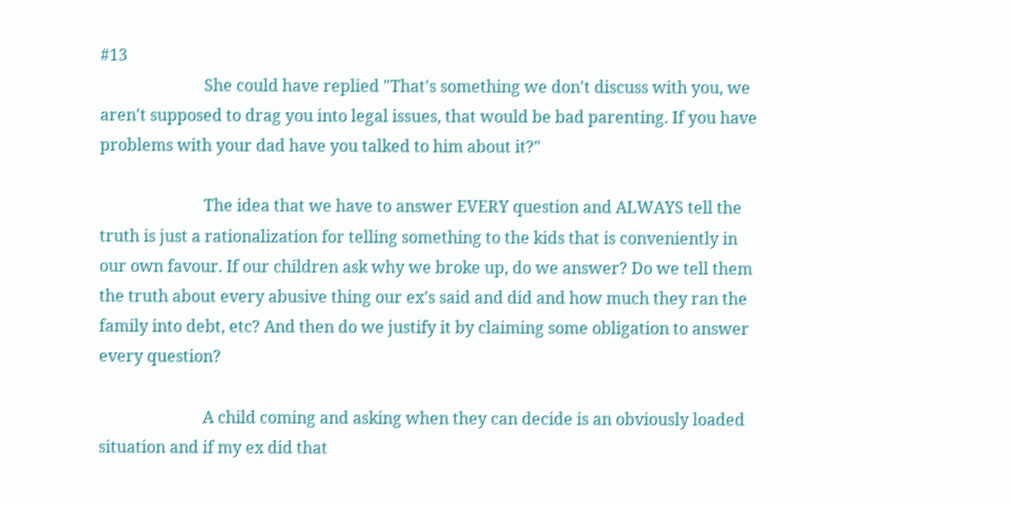#13
                          She could have replied "That's something we don't discuss with you, we aren't supposed to drag you into legal issues, that would be bad parenting. If you have problems with your dad have you talked to him about it?"

                          The idea that we have to answer EVERY question and ALWAYS tell the truth is just a rationalization for telling something to the kids that is conveniently in our own favour. If our children ask why we broke up, do we answer? Do we tell them the truth about every abusive thing our ex's said and did and how much they ran the family into debt, etc? And then do we justify it by claiming some obligation to answer every question?

                          A child coming and asking when they can decide is an obviously loaded situation and if my ex did that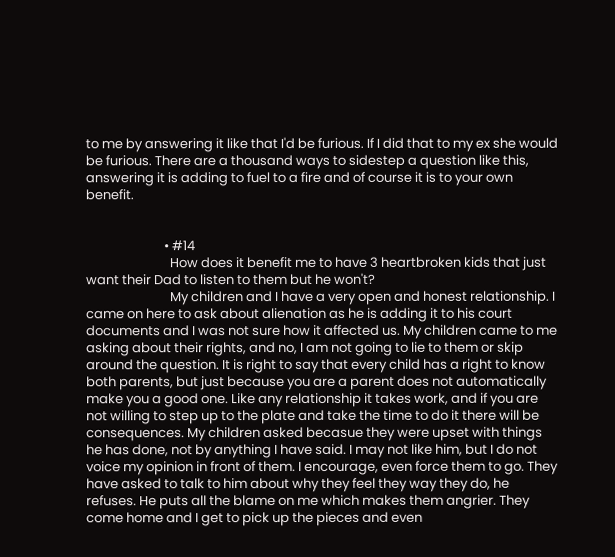to me by answering it like that I'd be furious. If I did that to my ex she would be furious. There are a thousand ways to sidestep a question like this, answering it is adding to fuel to a fire and of course it is to your own benefit.


                          • #14
                            How does it benefit me to have 3 heartbroken kids that just want their Dad to listen to them but he won't?
                            My children and I have a very open and honest relationship. I came on here to ask about alienation as he is adding it to his court documents and I was not sure how it affected us. My children came to me asking about their rights, and no, I am not going to lie to them or skip around the question. It is right to say that every child has a right to know both parents, but just because you are a parent does not automatically make you a good one. Like any relationship it takes work, and if you are not willing to step up to the plate and take the time to do it there will be consequences. My children asked becasue they were upset with things he has done, not by anything I have said. I may not like him, but I do not voice my opinion in front of them. I encourage, even force them to go. They have asked to talk to him about why they feel they way they do, he refuses. He puts all the blame on me which makes them angrier. They come home and I get to pick up the pieces and even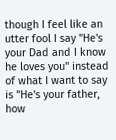though I feel like an utter fool I say "He's your Dad and I know he loves you" instead of what I want to say is "He's your father, how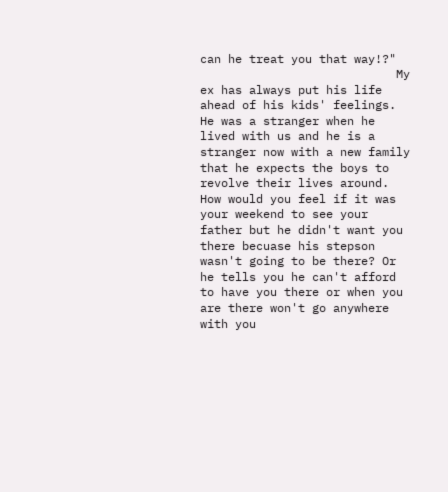can he treat you that way!?"
                            My ex has always put his life ahead of his kids' feelings. He was a stranger when he lived with us and he is a stranger now with a new family that he expects the boys to revolve their lives around. How would you feel if it was your weekend to see your father but he didn't want you there becuase his stepson wasn't going to be there? Or he tells you he can't afford to have you there or when you are there won't go anywhere with you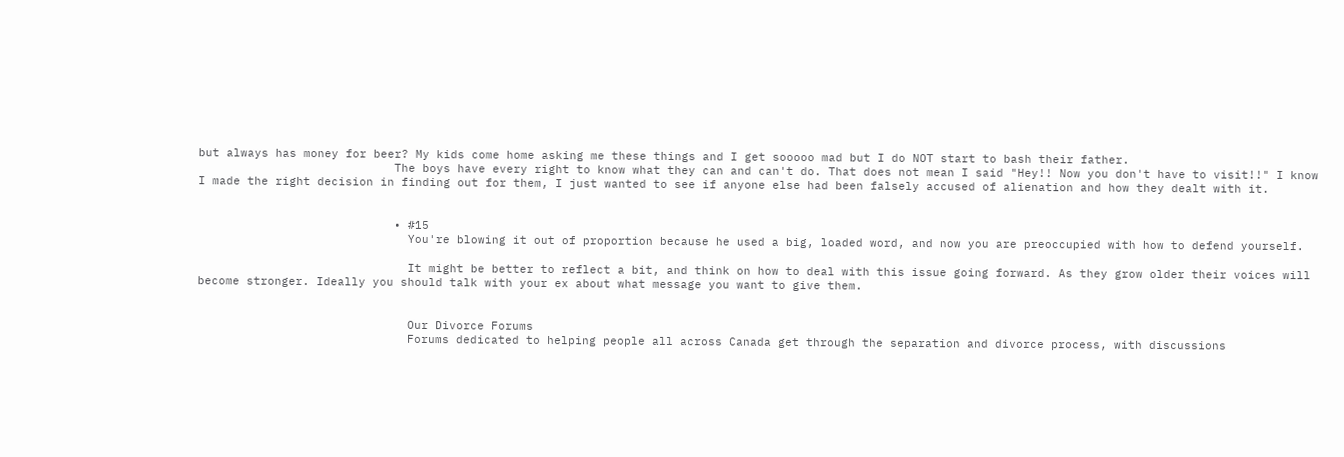but always has money for beer? My kids come home asking me these things and I get sooooo mad but I do NOT start to bash their father.
                            The boys have every right to know what they can and can't do. That does not mean I said "Hey!! Now you don't have to visit!!" I know I made the right decision in finding out for them, I just wanted to see if anyone else had been falsely accused of alienation and how they dealt with it.


                            • #15
                              You're blowing it out of proportion because he used a big, loaded word, and now you are preoccupied with how to defend yourself.

                              It might be better to reflect a bit, and think on how to deal with this issue going forward. As they grow older their voices will become stronger. Ideally you should talk with your ex about what message you want to give them.


                              Our Divorce Forums
                              Forums dedicated to helping people all across Canada get through the separation and divorce process, with discussions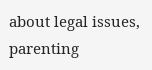about legal issues, parenting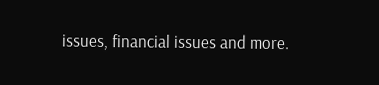issues, financial issues and more.